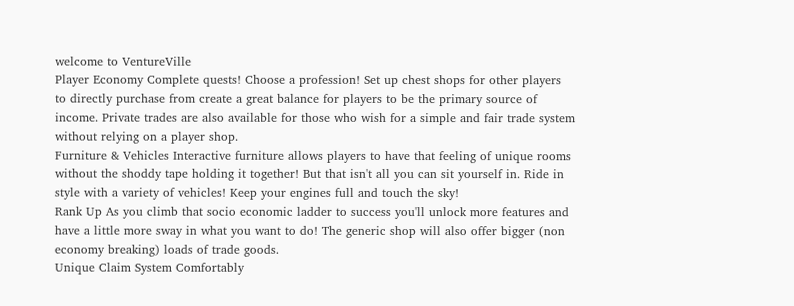welcome to VentureVille
Player Economy Complete quests! Choose a profession! Set up chest shops for other players to directly purchase from create a great balance for players to be the primary source of income. Private trades are also available for those who wish for a simple and fair trade system without relying on a player shop.
Furniture & Vehicles Interactive furniture allows players to have that feeling of unique rooms without the shoddy tape holding it together! But that isn't all you can sit yourself in. Ride in style with a variety of vehicles! Keep your engines full and touch the sky!
Rank Up As you climb that socio economic ladder to success you'll unlock more features and have a little more sway in what you want to do! The generic shop will also offer bigger (non economy breaking) loads of trade goods.
Unique Claim System Comfortably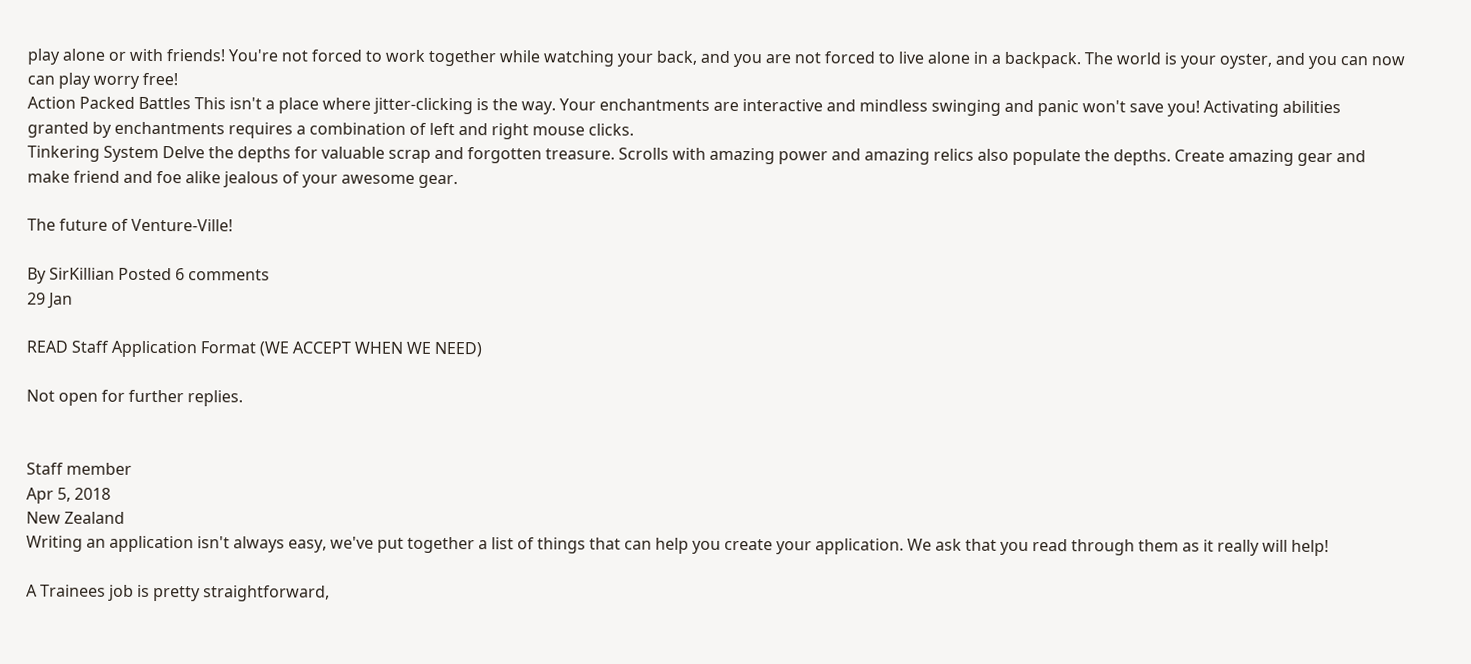play alone or with friends! You're not forced to work together while watching your back, and you are not forced to live alone in a backpack. The world is your oyster, and you can now can play worry free!
Action Packed Battles This isn't a place where jitter-clicking is the way. Your enchantments are interactive and mindless swinging and panic won't save you! Activating abilities granted by enchantments requires a combination of left and right mouse clicks.
Tinkering System Delve the depths for valuable scrap and forgotten treasure. Scrolls with amazing power and amazing relics also populate the depths. Create amazing gear and make friend and foe alike jealous of your awesome gear.

The future of Venture-Ville!

By SirKillian Posted 6 comments
29 Jan

READ Staff Application Format (WE ACCEPT WHEN WE NEED)

Not open for further replies.


Staff member
Apr 5, 2018
New Zealand
Writing an application isn't always easy, we've put together a list of things that can help you create your application. We ask that you read through them as it really will help!

A Trainees job is pretty straightforward,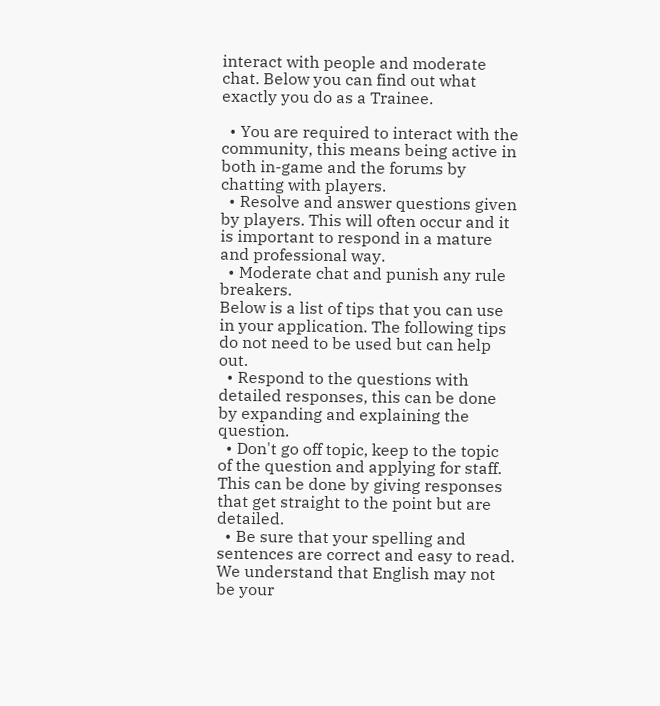interact with people and moderate chat. Below you can find out what exactly you do as a Trainee.

  • You are required to interact with the community, this means being active in both in-game and the forums by chatting with players.
  • Resolve and answer questions given by players. This will often occur and it is important to respond in a mature and professional way.
  • Moderate chat and punish any rule breakers.
Below is a list of tips that you can use in your application. The following tips do not need to be used but can help out.
  • Respond to the questions with detailed responses, this can be done by expanding and explaining the question.
  • Don't go off topic, keep to the topic of the question and applying for staff. This can be done by giving responses that get straight to the point but are detailed.
  • Be sure that your spelling and sentences are correct and easy to read. We understand that English may not be your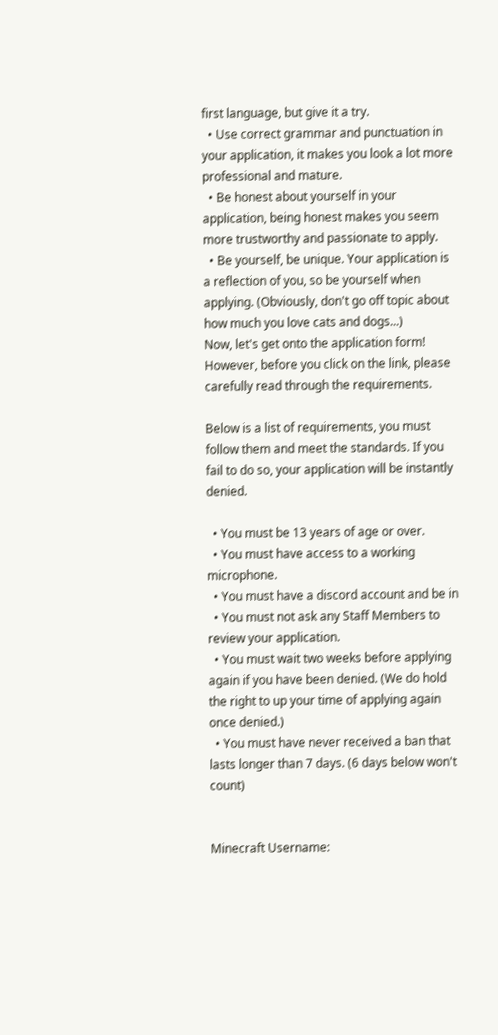first language, but give it a try.
  • Use correct grammar and punctuation in your application, it makes you look a lot more professional and mature.
  • Be honest about yourself in your application, being honest makes you seem more trustworthy and passionate to apply.
  • Be yourself, be unique. Your application is a reflection of you, so be yourself when applying. (Obviously, don't go off topic about how much you love cats and dogs...)
Now, let's get onto the application form! However, before you click on the link, please carefully read through the requirements.

Below is a list of requirements, you must follow them and meet the standards. If you fail to do so, your application will be instantly denied.

  • You must be 13 years of age or over.
  • You must have access to a working microphone.
  • You must have a discord account and be in
  • You must not ask any Staff Members to review your application.
  • You must wait two weeks before applying again if you have been denied. (We do hold the right to up your time of applying again once denied.)
  • You must have never received a ban that lasts longer than 7 days. (6 days below won't count)


Minecraft Username: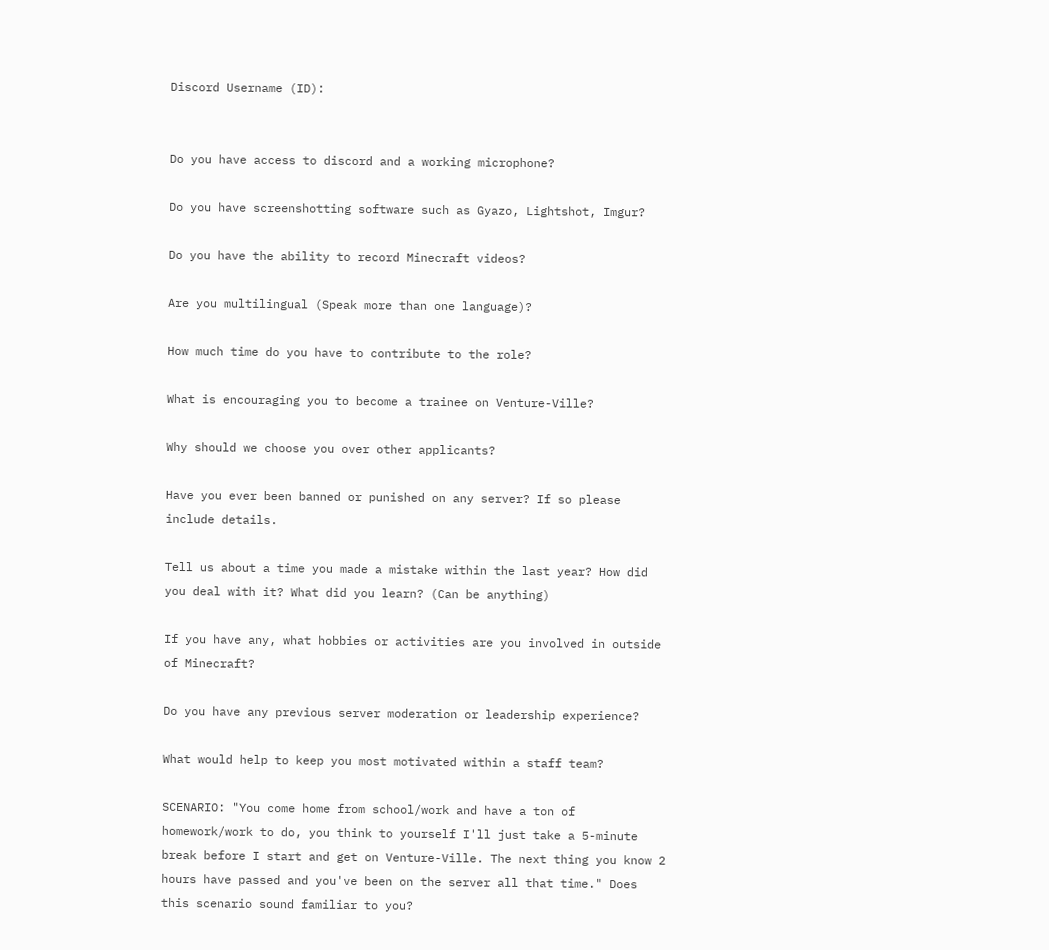Discord Username (ID):


Do you have access to discord and a working microphone?

Do you have screenshotting software such as Gyazo, Lightshot, Imgur?

Do you have the ability to record Minecraft videos?

Are you multilingual (Speak more than one language)?

How much time do you have to contribute to the role?

What is encouraging you to become a trainee on Venture-Ville?

Why should we choose you over other applicants?

Have you ever been banned or punished on any server? If so please include details.

Tell us about a time you made a mistake within the last year? How did you deal with it? What did you learn? (Can be anything)

If you have any, what hobbies or activities are you involved in outside of Minecraft?

Do you have any previous server moderation or leadership experience?

What would help to keep you most motivated within a staff team?

SCENARIO: "You come home from school/work and have a ton of homework/work to do, you think to yourself I'll just take a 5-minute break before I start and get on Venture-Ville. The next thing you know 2 hours have passed and you've been on the server all that time." Does this scenario sound familiar to you?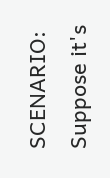SCENARIO: Suppose it's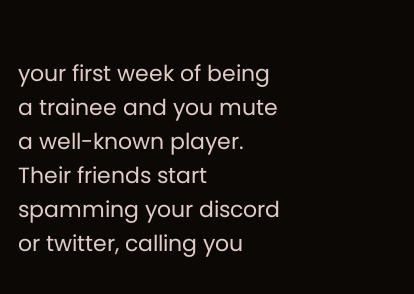your first week of being a trainee and you mute a well-known player. Their friends start spamming your discord or twitter, calling you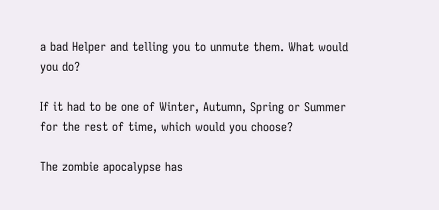a bad Helper and telling you to unmute them. What would you do?

If it had to be one of Winter, Autumn, Spring or Summer for the rest of time, which would you choose?

The zombie apocalypse has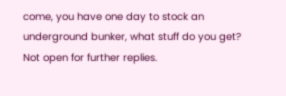come, you have one day to stock an underground bunker, what stuff do you get?
Not open for further replies.